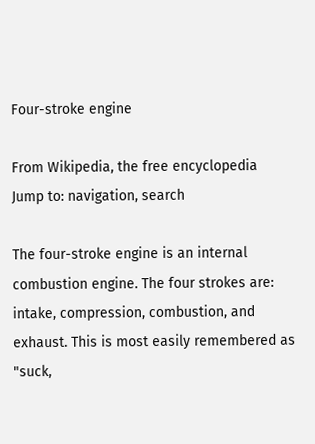Four-stroke engine

From Wikipedia, the free encyclopedia
Jump to: navigation, search

The four-stroke engine is an internal combustion engine. The four strokes are: intake, compression, combustion, and exhaust. This is most easily remembered as "suck,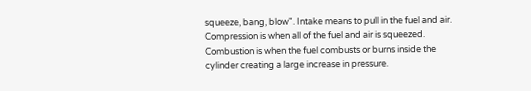squeeze, bang, blow". Intake means to pull in the fuel and air. Compression is when all of the fuel and air is squeezed. Combustion is when the fuel combusts or burns inside the cylinder creating a large increase in pressure.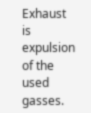Exhaust is expulsion of the used gasses.